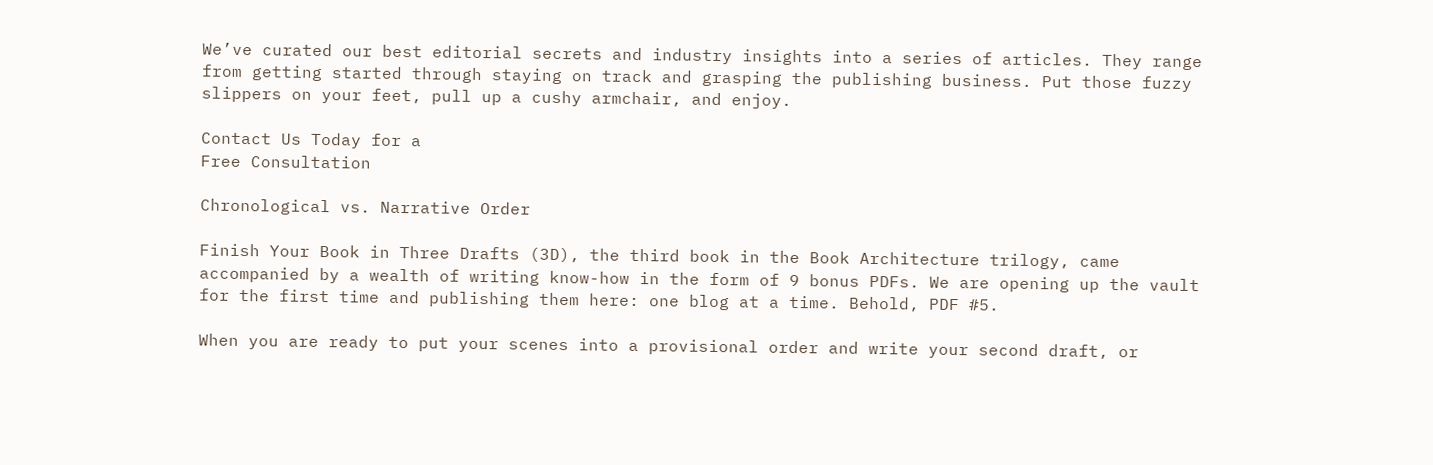We’ve curated our best editorial secrets and industry insights into a series of articles. They range from getting started through staying on track and grasping the publishing business. Put those fuzzy slippers on your feet, pull up a cushy armchair, and enjoy.

Contact Us Today for a
Free Consultation

Chronological vs. Narrative Order

Finish Your Book in Three Drafts (3D), the third book in the Book Architecture trilogy, came accompanied by a wealth of writing know-how in the form of 9 bonus PDFs. We are opening up the vault for the first time and publishing them here: one blog at a time. Behold, PDF #5.

When you are ready to put your scenes into a provisional order and write your second draft, or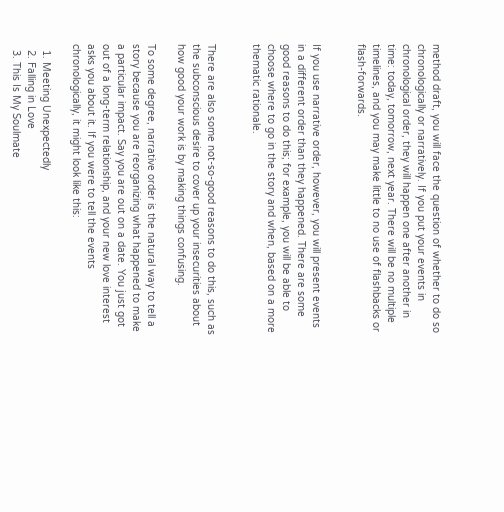method draft, you will face the question of whether to do so chronologically or narratively. If you put your events in chronological order, they will happen one after another in time: today, tomorrow, next year. There will be no multiple timelines, and you may make little to no use of flashbacks or flash-forwards.


If you use narrative order, however, you will present events in a different order than they happened. There are some good reasons to do this; for example, you will be able to choose where to go in the story and when, based on a more thematic rationale.


There are also some not-so-good reasons to do this, such as the subconscious desire to cover up your insecurities about how good your work is by making things confusing.

To some degree, narrative order is the natural way to tell a story because you are reorganizing what happened to make a particular impact. Say you are out on a date. You just got out of a long-term relationship, and your new love interest asks you about it. If you were to tell the events chronologically, it might look like this:

  1. Meeting Unexpectedly
  2. Falling in Love
  3. This Is My Soulmate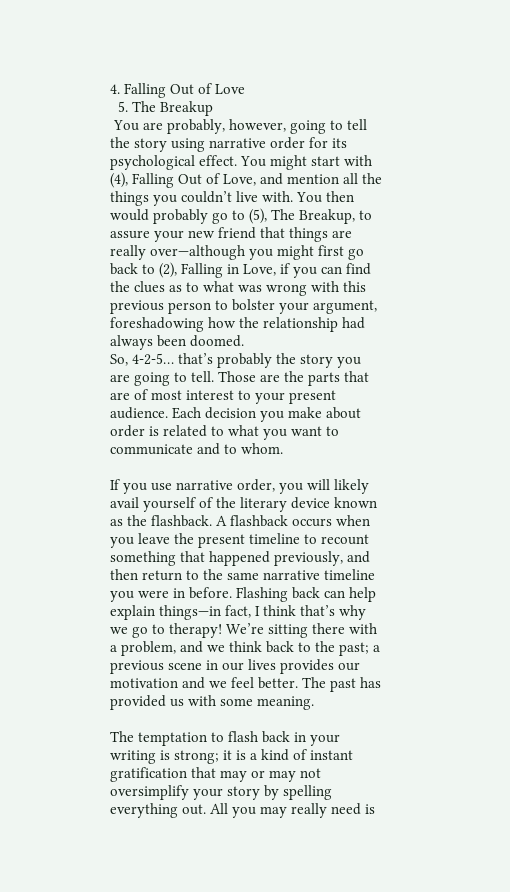4. Falling Out of Love
  5. The Breakup
 You are probably, however, going to tell the story using narrative order for its psychological effect. You might start with (4), Falling Out of Love, and mention all the things you couldn’t live with. You then would probably go to (5), The Breakup, to assure your new friend that things are really over—although you might first go back to (2), Falling in Love, if you can find the clues as to what was wrong with this previous person to bolster your argument, foreshadowing how the relationship had always been doomed.
So, 4-2-5… that’s probably the story you are going to tell. Those are the parts that are of most interest to your present audience. Each decision you make about order is related to what you want to communicate and to whom.

If you use narrative order, you will likely avail yourself of the literary device known as the flashback. A flashback occurs when you leave the present timeline to recount something that happened previously, and then return to the same narrative timeline you were in before. Flashing back can help explain things—in fact, I think that’s why we go to therapy! We’re sitting there with a problem, and we think back to the past; a previous scene in our lives provides our motivation and we feel better. The past has provided us with some meaning.

The temptation to flash back in your writing is strong; it is a kind of instant gratification that may or may not oversimplify your story by spelling everything out. All you may really need is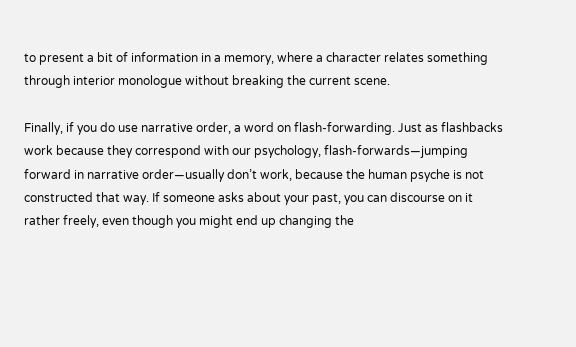to present a bit of information in a memory, where a character relates something through interior monologue without breaking the current scene.

Finally, if you do use narrative order, a word on flash-forwarding. Just as flashbacks work because they correspond with our psychology, flash-forwards—jumping forward in narrative order—usually don’t work, because the human psyche is not constructed that way. If someone asks about your past, you can discourse on it rather freely, even though you might end up changing the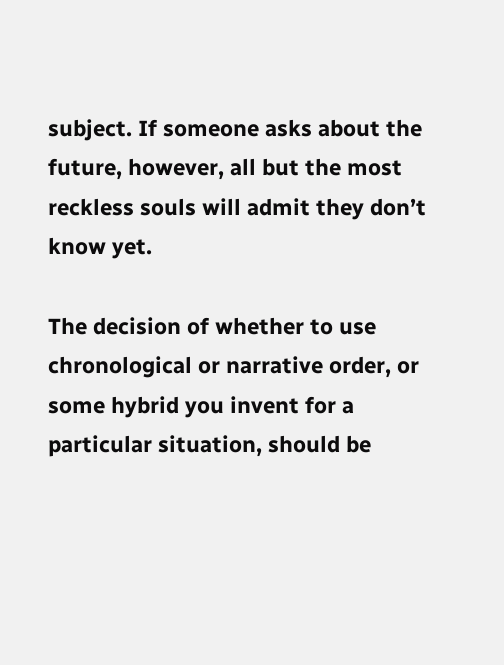subject. If someone asks about the future, however, all but the most reckless souls will admit they don’t know yet.

The decision of whether to use chronological or narrative order, or some hybrid you invent for a particular situation, should be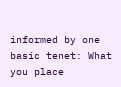informed by one basic tenet: What you place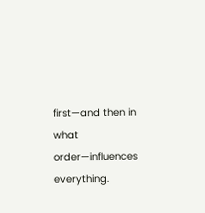first—and then in what order—influences everything.